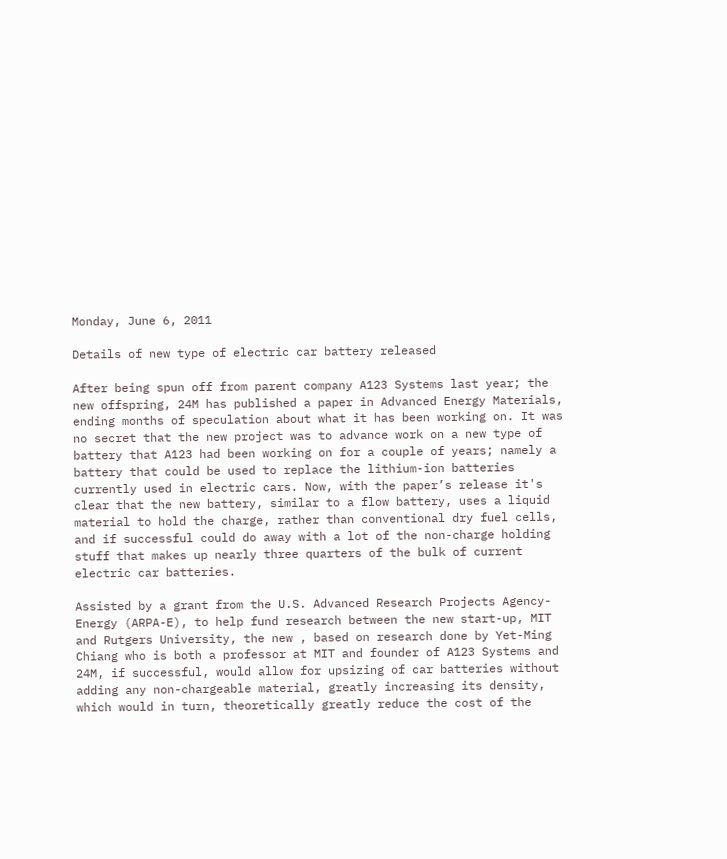Monday, June 6, 2011

Details of new type of electric car battery released

After being spun off from parent company A123 Systems last year; the new offspring, 24M has published a paper in Advanced Energy Materials, ending months of speculation about what it has been working on. It was no secret that the new project was to advance work on a new type of battery that A123 had been working on for a couple of years; namely a battery that could be used to replace the lithium-ion batteries currently used in electric cars. Now, with the paper’s release it's clear that the new battery, similar to a flow battery, uses a liquid material to hold the charge, rather than conventional dry fuel cells, and if successful could do away with a lot of the non-charge holding stuff that makes up nearly three quarters of the bulk of current electric car batteries.

Assisted by a grant from the U.S. Advanced Research Projects Agency-Energy (ARPA-E), to help fund research between the new start-up, MIT and Rutgers University, the new , based on research done by Yet-Ming Chiang who is both a professor at MIT and founder of A123 Systems and 24M, if successful, would allow for upsizing of car batteries without adding any non-chargeable material, greatly increasing its density, which would in turn, theoretically greatly reduce the cost of the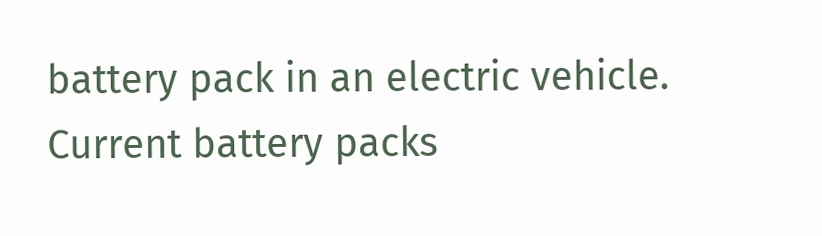battery pack in an electric vehicle. Current battery packs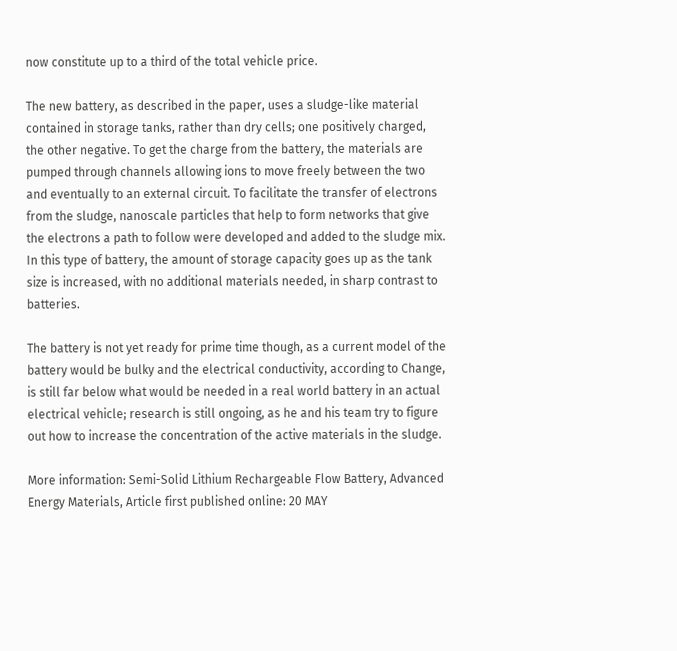now constitute up to a third of the total vehicle price.

The new battery, as described in the paper, uses a sludge-like material contained in storage tanks, rather than dry cells; one positively charged, the other negative. To get the charge from the battery, the materials are pumped through channels allowing ions to move freely between the two and eventually to an external circuit. To facilitate the transfer of electrons from the sludge, nanoscale particles that help to form networks that give the electrons a path to follow were developed and added to the sludge mix. In this type of battery, the amount of storage capacity goes up as the tank size is increased, with no additional materials needed, in sharp contrast to batteries.

The battery is not yet ready for prime time though, as a current model of the battery would be bulky and the electrical conductivity, according to Change, is still far below what would be needed in a real world battery in an actual electrical vehicle; research is still ongoing, as he and his team try to figure out how to increase the concentration of the active materials in the sludge.

More information: Semi-Solid Lithium Rechargeable Flow Battery, Advanced Energy Materials, Article first published online: 20 MAY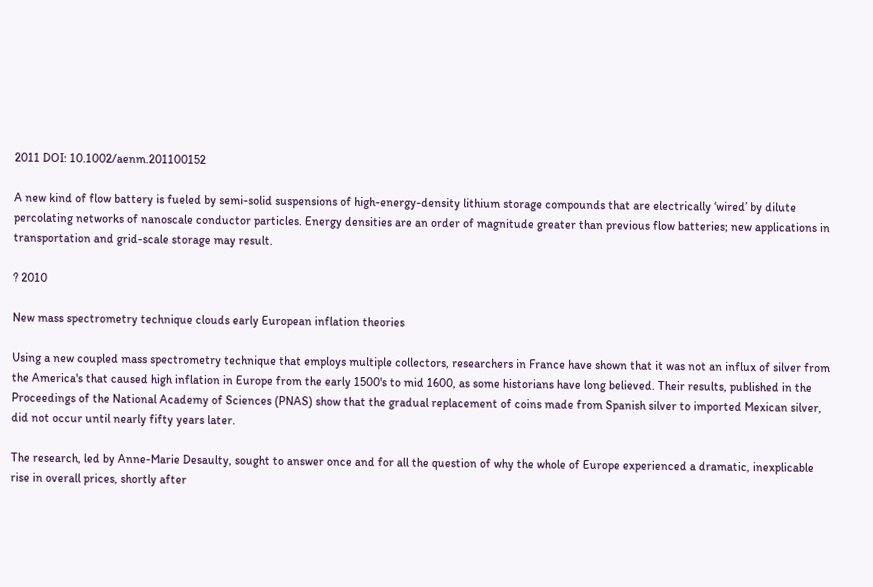2011 DOI: 10.1002/aenm.201100152

A new kind of flow battery is fueled by semi-solid suspensions of high-energy-density lithium storage compounds that are electrically ‘wired’ by dilute percolating networks of nanoscale conductor particles. Energy densities are an order of magnitude greater than previous flow batteries; new applications in transportation and grid-scale storage may result.

? 2010

New mass spectrometry technique clouds early European inflation theories

Using a new coupled mass spectrometry technique that employs multiple collectors, researchers in France have shown that it was not an influx of silver from the America's that caused high inflation in Europe from the early 1500's to mid 1600, as some historians have long believed. Their results, published in the Proceedings of the National Academy of Sciences (PNAS) show that the gradual replacement of coins made from Spanish silver to imported Mexican silver, did not occur until nearly fifty years later.

The research, led by Anne-Marie Desaulty, sought to answer once and for all the question of why the whole of Europe experienced a dramatic, inexplicable rise in overall prices, shortly after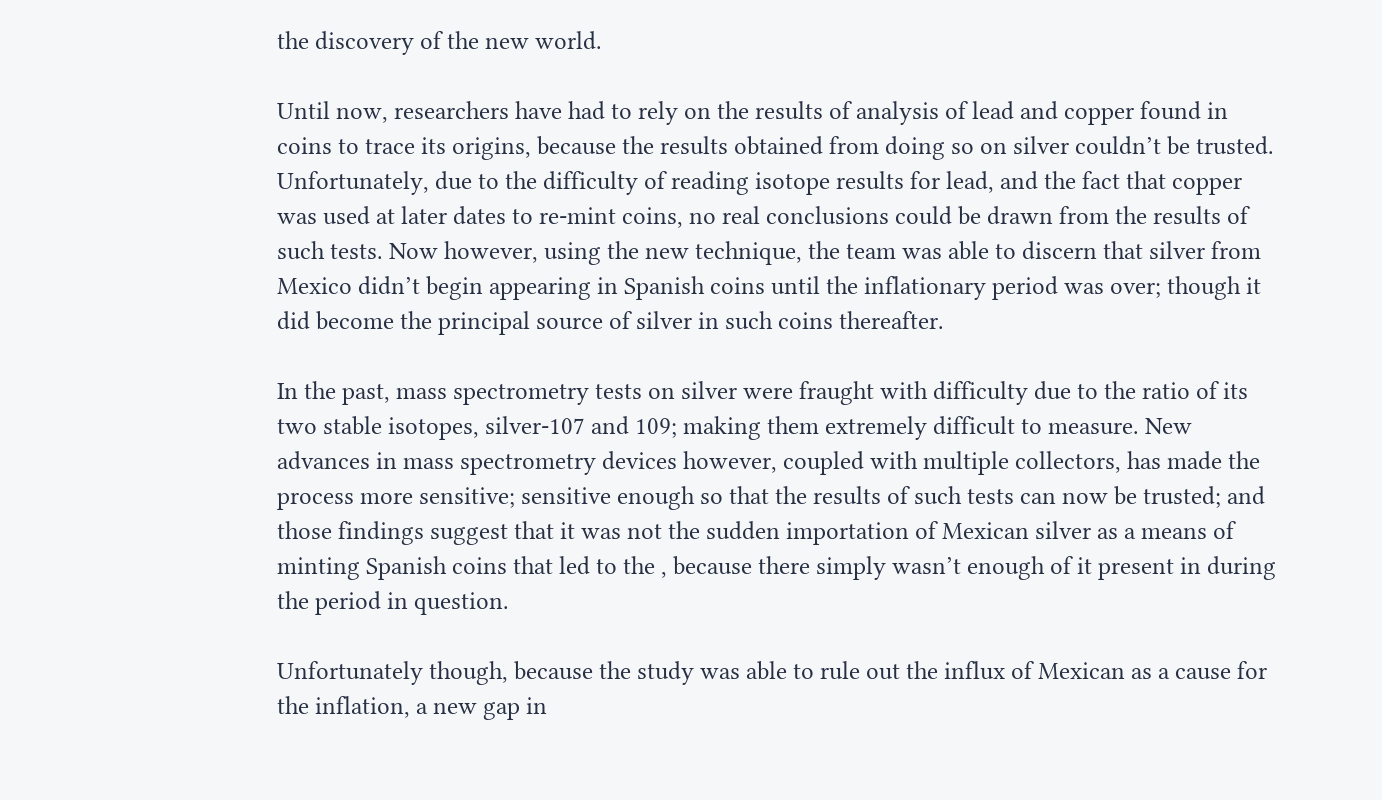the discovery of the new world.

Until now, researchers have had to rely on the results of analysis of lead and copper found in coins to trace its origins, because the results obtained from doing so on silver couldn’t be trusted. Unfortunately, due to the difficulty of reading isotope results for lead, and the fact that copper was used at later dates to re-mint coins, no real conclusions could be drawn from the results of such tests. Now however, using the new technique, the team was able to discern that silver from Mexico didn’t begin appearing in Spanish coins until the inflationary period was over; though it did become the principal source of silver in such coins thereafter.

In the past, mass spectrometry tests on silver were fraught with difficulty due to the ratio of its two stable isotopes, silver-107 and 109; making them extremely difficult to measure. New advances in mass spectrometry devices however, coupled with multiple collectors, has made the process more sensitive; sensitive enough so that the results of such tests can now be trusted; and those findings suggest that it was not the sudden importation of Mexican silver as a means of minting Spanish coins that led to the , because there simply wasn’t enough of it present in during the period in question.

Unfortunately though, because the study was able to rule out the influx of Mexican as a cause for the inflation, a new gap in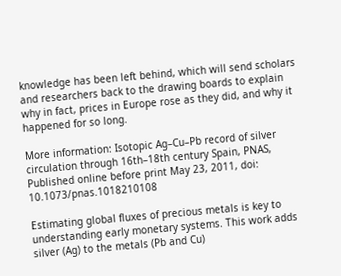knowledge has been left behind, which will send scholars and researchers back to the drawing boards to explain why in fact, prices in Europe rose as they did, and why it happened for so long.

More information: Isotopic Ag–Cu–Pb record of silver circulation through 16th–18th century Spain, PNAS, Published online before print May 23, 2011, doi: 10.1073/pnas.1018210108

Estimating global fluxes of precious metals is key to understanding early monetary systems. This work adds silver (Ag) to the metals (Pb and Cu)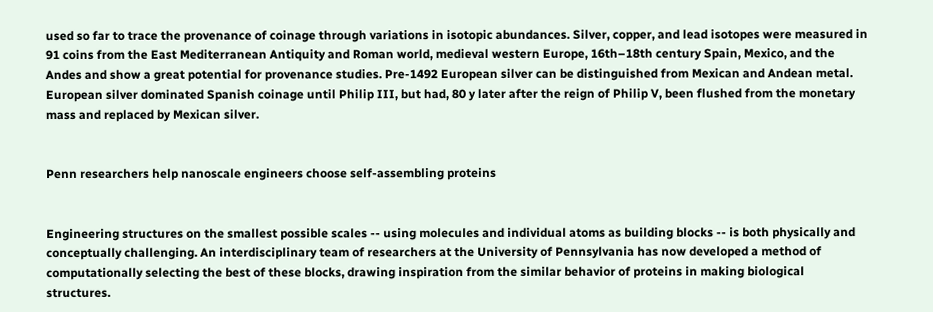used so far to trace the provenance of coinage through variations in isotopic abundances. Silver, copper, and lead isotopes were measured in 91 coins from the East Mediterranean Antiquity and Roman world, medieval western Europe, 16th–18th century Spain, Mexico, and the Andes and show a great potential for provenance studies. Pre-1492 European silver can be distinguished from Mexican and Andean metal. European silver dominated Spanish coinage until Philip III, but had, 80 y later after the reign of Philip V, been flushed from the monetary mass and replaced by Mexican silver.


Penn researchers help nanoscale engineers choose self-assembling proteins


Engineering structures on the smallest possible scales -- using molecules and individual atoms as building blocks -- is both physically and conceptually challenging. An interdisciplinary team of researchers at the University of Pennsylvania has now developed a method of computationally selecting the best of these blocks, drawing inspiration from the similar behavior of proteins in making biological structures.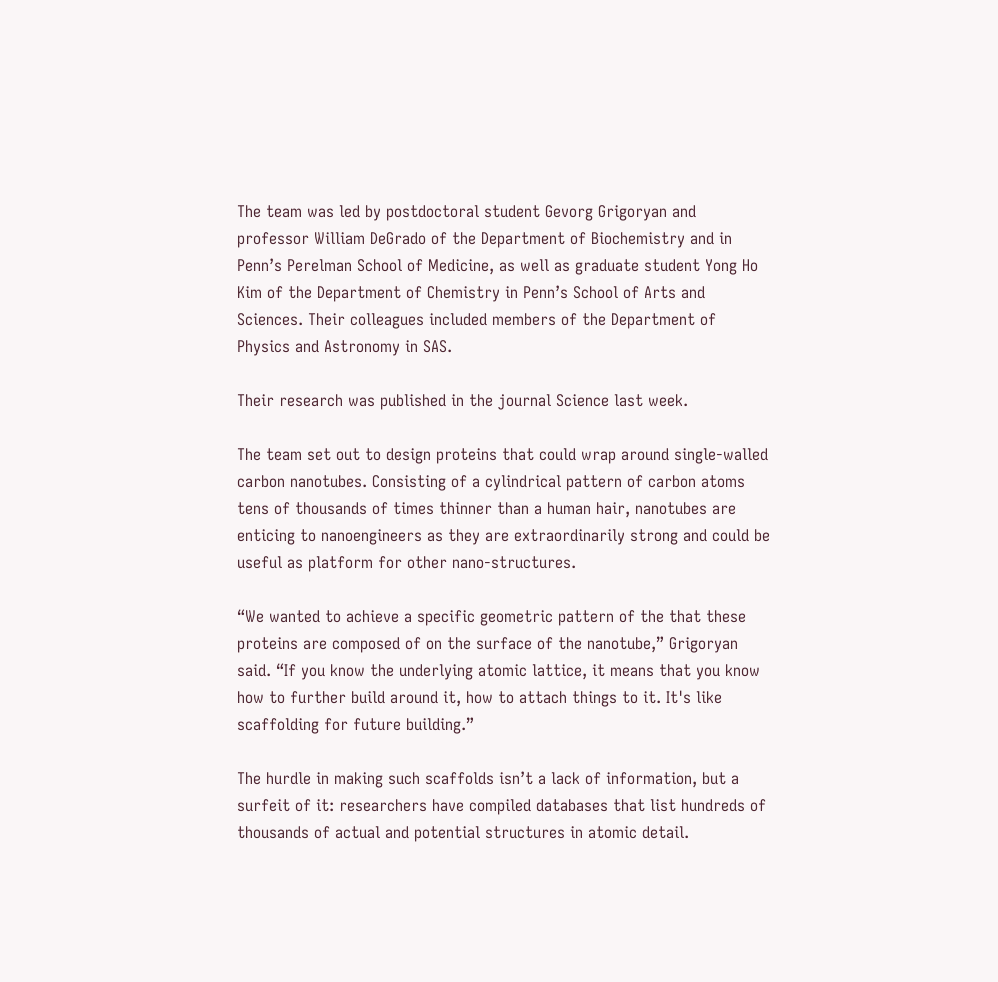The team was led by postdoctoral student Gevorg Grigoryan and professor William DeGrado of the Department of Biochemistry and in Penn’s Perelman School of Medicine, as well as graduate student Yong Ho Kim of the Department of Chemistry in Penn’s School of Arts and Sciences. Their colleagues included members of the Department of Physics and Astronomy in SAS.

Their research was published in the journal Science last week.

The team set out to design proteins that could wrap around single-walled carbon nanotubes. Consisting of a cylindrical pattern of carbon atoms tens of thousands of times thinner than a human hair, nanotubes are enticing to nanoengineers as they are extraordinarily strong and could be useful as platform for other nano-structures.

“We wanted to achieve a specific geometric pattern of the that these proteins are composed of on the surface of the nanotube,” Grigoryan said. “If you know the underlying atomic lattice, it means that you know how to further build around it, how to attach things to it. It's like scaffolding for future building.”

The hurdle in making such scaffolds isn’t a lack of information, but a surfeit of it: researchers have compiled databases that list hundreds of thousands of actual and potential structures in atomic detail.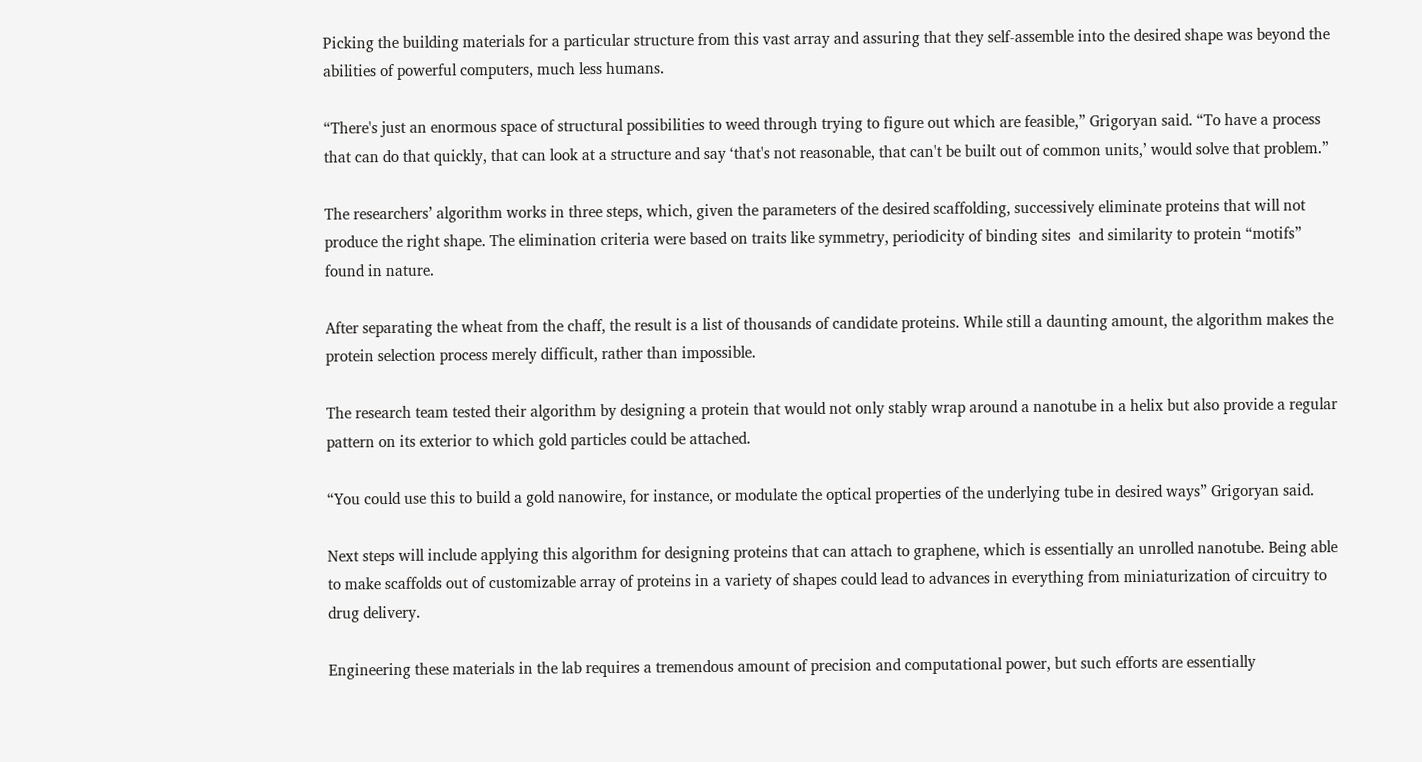Picking the building materials for a particular structure from this vast array and assuring that they self-assemble into the desired shape was beyond the abilities of powerful computers, much less humans.

“There's just an enormous space of structural possibilities to weed through trying to figure out which are feasible,” Grigoryan said. “To have a process that can do that quickly, that can look at a structure and say ‘that's not reasonable, that can't be built out of common units,’ would solve that problem.”

The researchers’ algorithm works in three steps, which, given the parameters of the desired scaffolding, successively eliminate proteins that will not produce the right shape. The elimination criteria were based on traits like symmetry, periodicity of binding sites  and similarity to protein “motifs” found in nature.

After separating the wheat from the chaff, the result is a list of thousands of candidate proteins. While still a daunting amount, the algorithm makes the protein selection process merely difficult, rather than impossible.

The research team tested their algorithm by designing a protein that would not only stably wrap around a nanotube in a helix but also provide a regular pattern on its exterior to which gold particles could be attached.

“You could use this to build a gold nanowire, for instance, or modulate the optical properties of the underlying tube in desired ways” Grigoryan said.

Next steps will include applying this algorithm for designing proteins that can attach to graphene, which is essentially an unrolled nanotube. Being able to make scaffolds out of customizable array of proteins in a variety of shapes could lead to advances in everything from miniaturization of circuitry to drug delivery.

Engineering these materials in the lab requires a tremendous amount of precision and computational power, but such efforts are essentially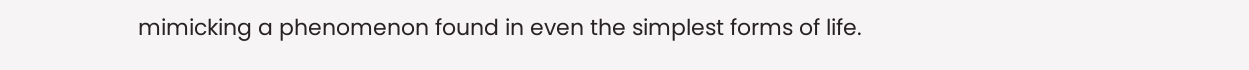mimicking a phenomenon found in even the simplest forms of life.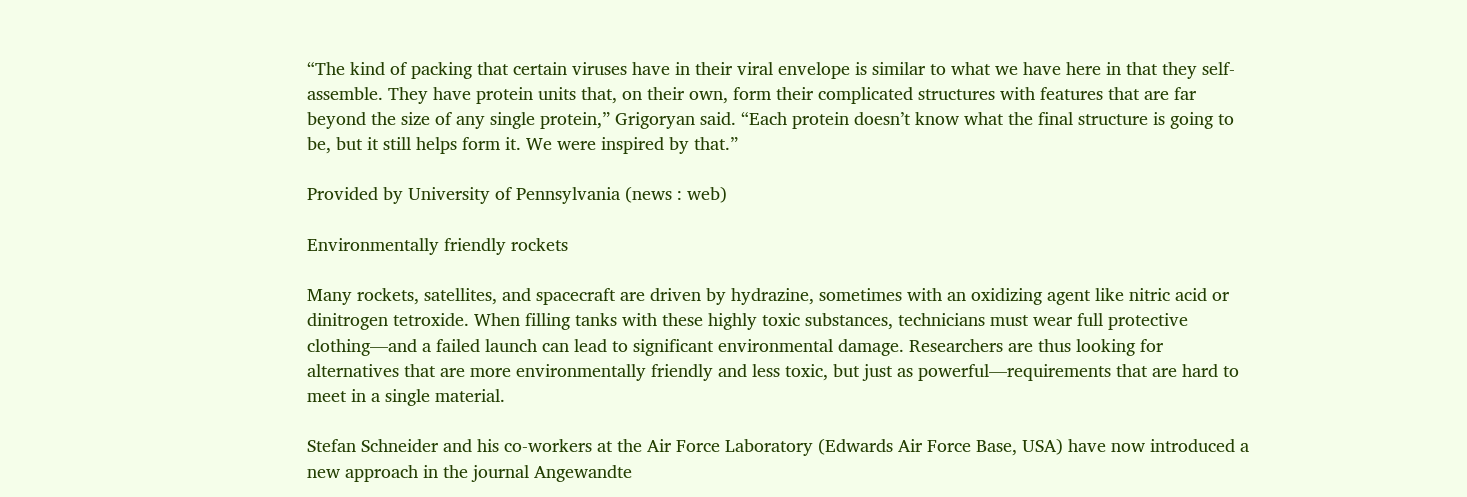“The kind of packing that certain viruses have in their viral envelope is similar to what we have here in that they self-assemble. They have protein units that, on their own, form their complicated structures with features that are far beyond the size of any single protein,” Grigoryan said. “Each protein doesn’t know what the final structure is going to be, but it still helps form it. We were inspired by that.”

Provided by University of Pennsylvania (news : web)

Environmentally friendly rockets

Many rockets, satellites, and spacecraft are driven by hydrazine, sometimes with an oxidizing agent like nitric acid or dinitrogen tetroxide. When filling tanks with these highly toxic substances, technicians must wear full protective clothing—and a failed launch can lead to significant environmental damage. Researchers are thus looking for alternatives that are more environmentally friendly and less toxic, but just as powerful—requirements that are hard to meet in a single material.

Stefan Schneider and his co-workers at the Air Force Laboratory (Edwards Air Force Base, USA) have now introduced a new approach in the journal Angewandte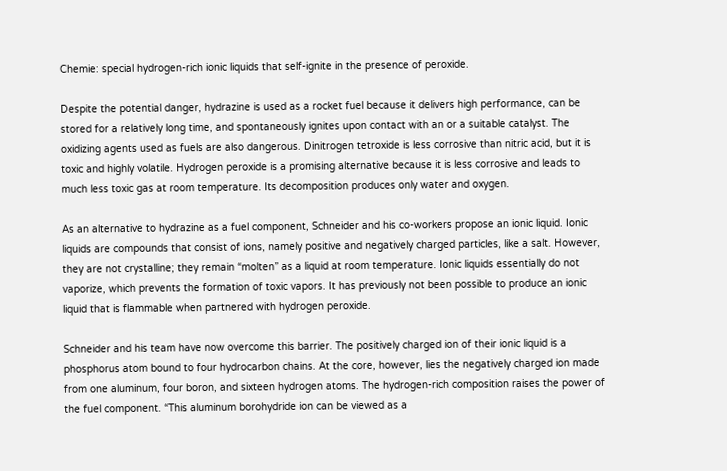Chemie: special hydrogen-rich ionic liquids that self-ignite in the presence of peroxide.

Despite the potential danger, hydrazine is used as a rocket fuel because it delivers high performance, can be stored for a relatively long time, and spontaneously ignites upon contact with an or a suitable catalyst. The oxidizing agents used as fuels are also dangerous. Dinitrogen tetroxide is less corrosive than nitric acid, but it is toxic and highly volatile. Hydrogen peroxide is a promising alternative because it is less corrosive and leads to much less toxic gas at room temperature. Its decomposition produces only water and oxygen.

As an alternative to hydrazine as a fuel component, Schneider and his co-workers propose an ionic liquid. Ionic liquids are compounds that consist of ions, namely positive and negatively charged particles, like a salt. However, they are not crystalline; they remain “molten” as a liquid at room temperature. Ionic liquids essentially do not vaporize, which prevents the formation of toxic vapors. It has previously not been possible to produce an ionic liquid that is flammable when partnered with hydrogen peroxide.

Schneider and his team have now overcome this barrier. The positively charged ion of their ionic liquid is a phosphorus atom bound to four hydrocarbon chains. At the core, however, lies the negatively charged ion made from one aluminum, four boron, and sixteen hydrogen atoms. The hydrogen-rich composition raises the power of the fuel component. “This aluminum borohydride ion can be viewed as a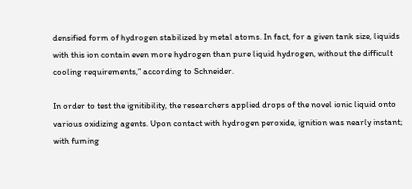densified form of hydrogen stabilized by metal atoms. In fact, for a given tank size, liquids with this ion contain even more hydrogen than pure liquid hydrogen, without the difficult cooling requirements,” according to Schneider.

In order to test the ignitibility, the researchers applied drops of the novel ionic liquid onto various oxidizing agents. Upon contact with hydrogen peroxide, ignition was nearly instant; with fuming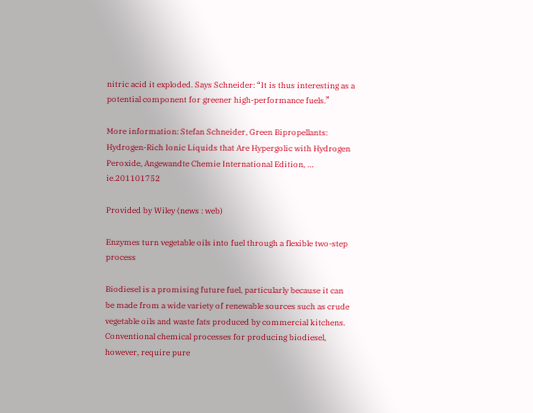nitric acid it exploded. Says Schneider: “It is thus interesting as a potential component for greener high-performance fuels.”

More information: Stefan Schneider, Green Bipropellants: Hydrogen-Rich Ionic Liquids that Are Hypergolic with Hydrogen Peroxide, Angewandte Chemie International Edition, … ie.201101752

Provided by Wiley (news : web)

Enzymes turn vegetable oils into fuel through a flexible two-step process

Biodiesel is a promising future fuel, particularly because it can be made from a wide variety of renewable sources such as crude vegetable oils and waste fats produced by commercial kitchens. Conventional chemical processes for producing biodiesel, however, require pure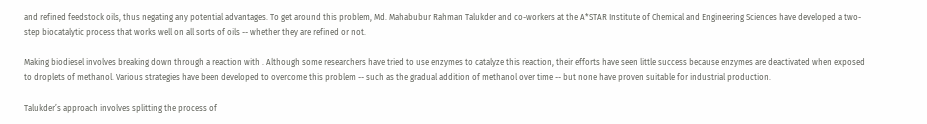and refined feedstock oils, thus negating any potential advantages. To get around this problem, Md. Mahabubur Rahman Talukder and co-workers at the A*STAR Institute of Chemical and Engineering Sciences have developed a two-step biocatalytic process that works well on all sorts of oils -- whether they are refined or not.

Making biodiesel involves breaking down through a reaction with . Although some researchers have tried to use enzymes to catalyze this reaction, their efforts have seen little success because enzymes are deactivated when exposed to droplets of methanol. Various strategies have been developed to overcome this problem -- such as the gradual addition of methanol over time -- but none have proven suitable for industrial production.

Talukder’s approach involves splitting the process of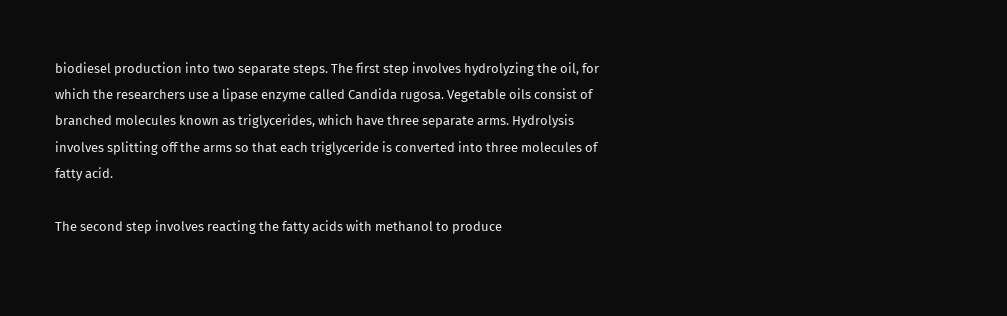biodiesel production into two separate steps. The first step involves hydrolyzing the oil, for which the researchers use a lipase enzyme called Candida rugosa. Vegetable oils consist of branched molecules known as triglycerides, which have three separate arms. Hydrolysis involves splitting off the arms so that each triglyceride is converted into three molecules of fatty acid.

The second step involves reacting the fatty acids with methanol to produce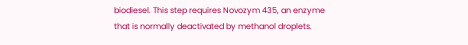biodiesel. This step requires Novozym 435, an enzyme that is normally deactivated by methanol droplets.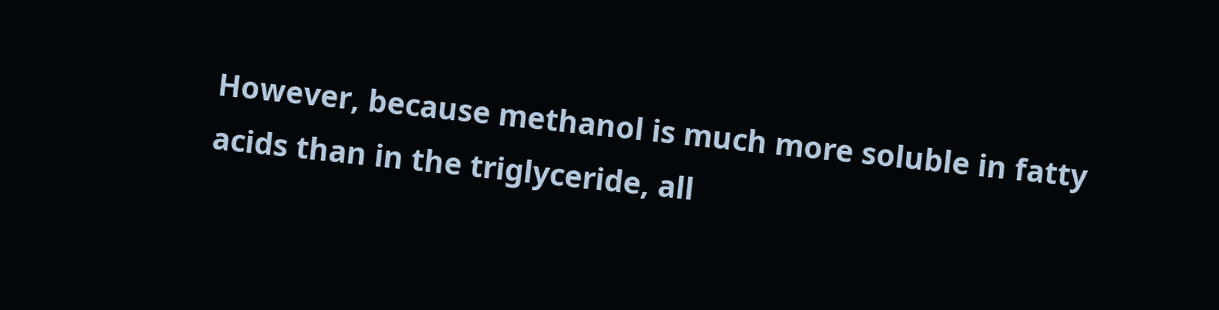However, because methanol is much more soluble in fatty acids than in the triglyceride, all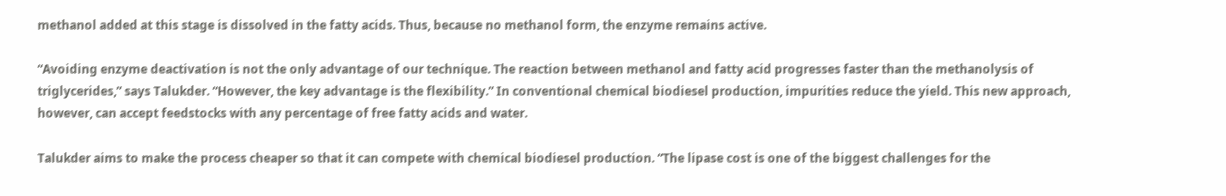methanol added at this stage is dissolved in the fatty acids. Thus, because no methanol form, the enzyme remains active.

“Avoiding enzyme deactivation is not the only advantage of our technique. The reaction between methanol and fatty acid progresses faster than the methanolysis of triglycerides,” says Talukder. “However, the key advantage is the flexibility.” In conventional chemical biodiesel production, impurities reduce the yield. This new approach, however, can accept feedstocks with any percentage of free fatty acids and water.

Talukder aims to make the process cheaper so that it can compete with chemical biodiesel production. “The lipase cost is one of the biggest challenges for the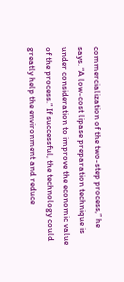commercialization of the two-step process,” he says. “A low-cost lipase preparation technique is under consideration to improve the economic value of the process.” If successful, the technology could greatly help the environment and reduce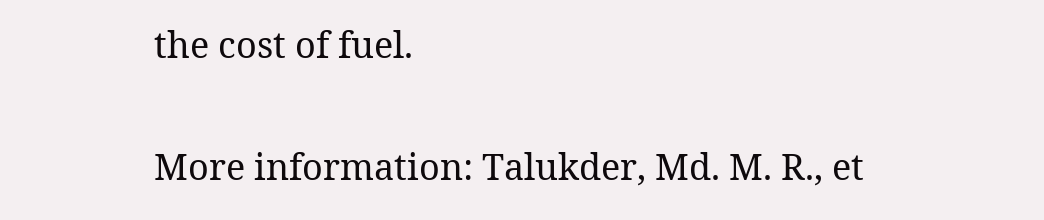the cost of fuel.

More information: Talukder, Md. M. R., et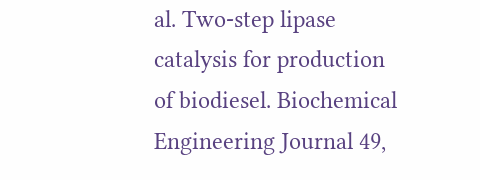al. Two-step lipase catalysis for production of biodiesel. Biochemical Engineering Journal 49,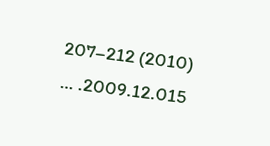207–212 (2010) … .2009.12.015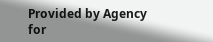Provided by Agency for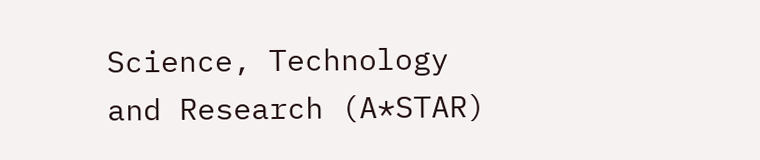Science, Technology and Research (A*STAR)